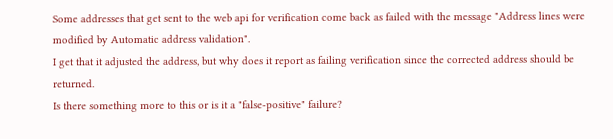Some addresses that get sent to the web api for verification come back as failed with the message "Address lines were modified by Automatic address validation".
I get that it adjusted the address, but why does it report as failing verification since the corrected address should be returned.
Is there something more to this or is it a "false-positive" failure?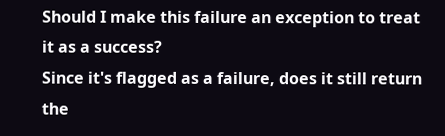Should I make this failure an exception to treat it as a success?
Since it's flagged as a failure, does it still return the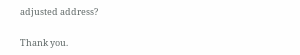adjusted address?

Thank you.